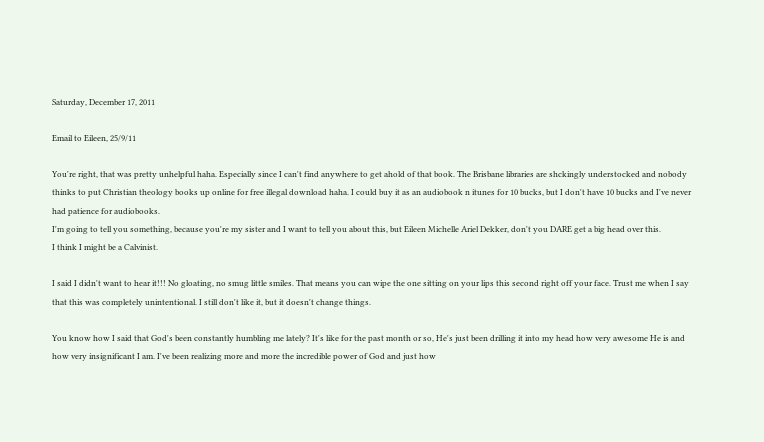Saturday, December 17, 2011

Email to Eileen, 25/9/11

You're right, that was pretty unhelpful haha. Especially since I can't find anywhere to get ahold of that book. The Brisbane libraries are shckingly understocked and nobody thinks to put Christian theology books up online for free illegal download haha. I could buy it as an audiobook n itunes for 10 bucks, but I don't have 10 bucks and I've never had patience for audiobooks.
I'm going to tell you something, because you're my sister and I want to tell you about this, but Eileen Michelle Ariel Dekker, don't you DARE get a big head over this.
I think I might be a Calvinist.

I said I didn't want to hear it!!! No gloating, no smug little smiles. That means you can wipe the one sitting on your lips this second right off your face. Trust me when I say that this was completely unintentional. I still don't like it, but it doesn't change things.

You know how I said that God's been constantly humbling me lately? It's like for the past month or so, He's just been drilling it into my head how very awesome He is and how very insignificant I am. I've been realizing more and more the incredible power of God and just how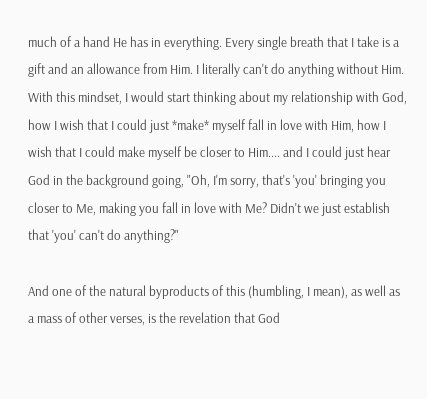much of a hand He has in everything. Every single breath that I take is a gift and an allowance from Him. I literally can't do anything without Him. With this mindset, I would start thinking about my relationship with God, how I wish that I could just *make* myself fall in love with Him, how I wish that I could make myself be closer to Him.... and I could just hear God in the background going, "Oh, I'm sorry, that's 'you' bringing you closer to Me, making you fall in love with Me? Didn't we just establish that 'you' can't do anything?"

And one of the natural byproducts of this (humbling, I mean), as well as a mass of other verses, is the revelation that God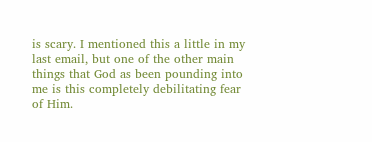is scary. I mentioned this a little in my last email, but one of the other main things that God as been pounding into me is this completely debilitating fear of Him.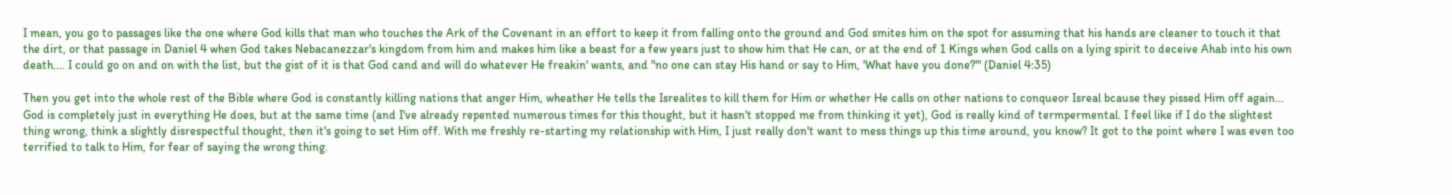I mean, you go to passages like the one where God kills that man who touches the Ark of the Covenant in an effort to keep it from falling onto the ground and God smites him on the spot for assuming that his hands are cleaner to touch it that the dirt, or that passage in Daniel 4 when God takes Nebacanezzar's kingdom from him and makes him like a beast for a few years just to show him that He can, or at the end of 1 Kings when God calls on a lying spirit to deceive Ahab into his own death.... I could go on and on with the list, but the gist of it is that God cand and will do whatever He freakin' wants, and "no one can stay His hand or say to Him, 'What have you done?'" (Daniel 4:35)

Then you get into the whole rest of the Bible where God is constantly killing nations that anger Him, wheather He tells the Isrealites to kill them for Him or whether He calls on other nations to conqueor Isreal bcause they pissed Him off again... God is completely just in everything He does, but at the same time (and I've already repented numerous times for this thought, but it hasn't stopped me from thinking it yet), God is really kind of termpermental. I feel like if I do the slightest thing wrong, think a slightly disrespectful thought, then it's going to set Him off. With me freshly re-starting my relationship with Him, I just really don't want to mess things up this time around, you know? It got to the point where I was even too terrified to talk to Him, for fear of saying the wrong thing.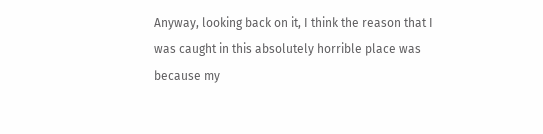Anyway, looking back on it, I think the reason that I was caught in this absolutely horrible place was because my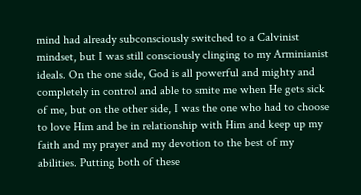mind had already subconsciously switched to a Calvinist mindset, but I was still consciously clinging to my Arminianist ideals. On the one side, God is all powerful and mighty and completely in control and able to smite me when He gets sick of me, but on the other side, I was the one who had to choose to love Him and be in relationship with Him and keep up my faith and my prayer and my devotion to the best of my abilities. Putting both of these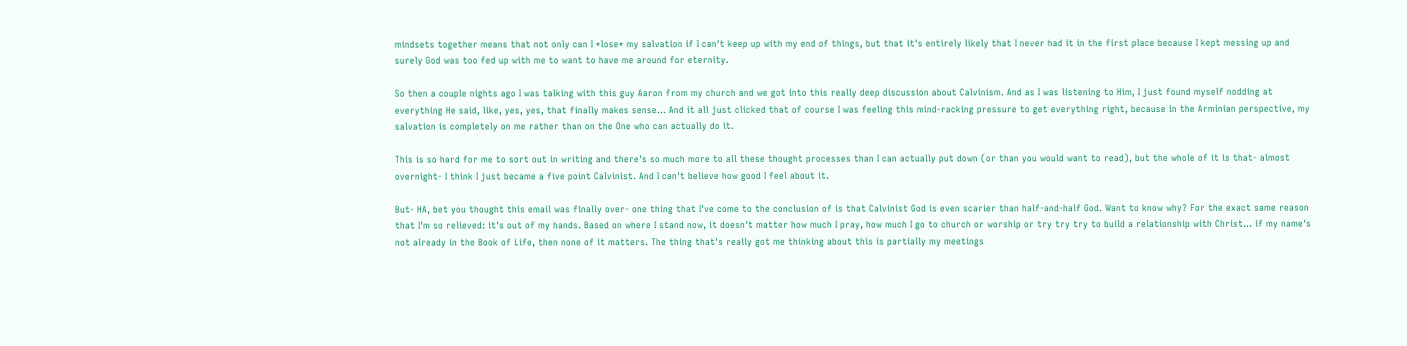mindsets together means that not only can I *lose* my salvation if I can't keep up with my end of things, but that it's entirely likely that I never had it in the first place because I kept messing up and surely God was too fed up with me to want to have me around for eternity.

So then a couple nights ago I was talking with this guy Aaron from my church and we got into this really deep discussion about Calvinism. And as I was listening to Him, I just found myself nodding at everything He said, like, yes, yes, that finally makes sense... And it all just clicked that of course I was feeling this mind-racking pressure to get everything right, because in the Arminian perspective, my salvation is completely on me rather than on the One who can actually do it.

This is so hard for me to sort out in writing and there's so much more to all these thought processes than I can actually put down (or than you would want to read), but the whole of it is that- almost overnight- I think I just became a five point Calvinist. And I can't believe how good I feel about it.

But- HA, bet you thought this email was finally over- one thing that I've come to the conclusion of is that Calvinist God is even scarier than half-and-half God. Want to know why? For the exact same reason that I'm so relieved: it's out of my hands. Based on where I stand now, it doesn't matter how much I pray, how much I go to church or worship or try try try to build a relationship with Christ... if my name's not already in the Book of Life, then none of it matters. The thing that's really got me thinking about this is partially my meetings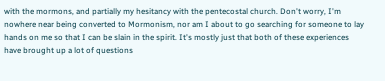with the mormons, and partially my hesitancy with the pentecostal church. Don't worry, I'm nowhere near being converted to Mormonism, nor am I about to go searching for someone to lay hands on me so that I can be slain in the spirit. It's mostly just that both of these experiences have brought up a lot of questions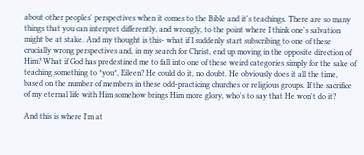about other peoples' perspectives when it comes to the Bible and it's teachings. There are so many things that you can interpret differently, and wrongly, to the point where I think one's salvation might be at stake. And my thought is this- what if I suddenly start subscribing to one of these crucially wrong perspectives and, in my search for Christ, end up moving in the opposite direction of Him? What if God has predestined me to fall into one of these weird categories simply for the sake of teaching something to *you*, Eileen? He could do it, no doubt. He obviously does it all the time, based on the number of members in these odd-practicing churches or religious groups. If the sacrifice of my eternal life with Him somehow brings Him more glory, who's to say that He won't do it?

And this is where I'm at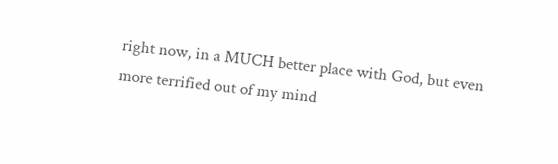right now, in a MUCH better place with God, but even more terrified out of my mind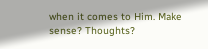when it comes to Him. Make sense? Thoughts?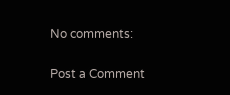No comments:

Post a Comment